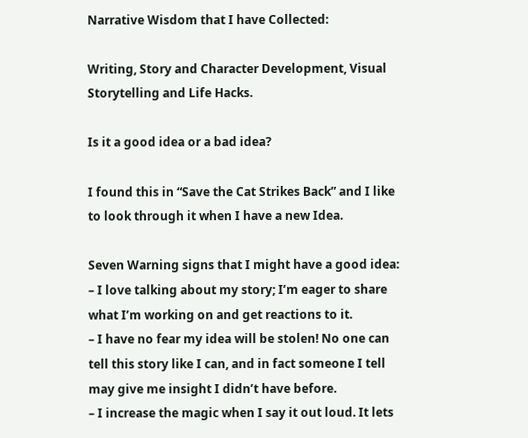Narrative Wisdom that I have Collected:

Writing, Story and Character Development, Visual Storytelling and Life Hacks.

Is it a good idea or a bad idea?

I found this in “Save the Cat Strikes Back” and I like to look through it when I have a new Idea.

Seven Warning signs that I might have a good idea:
– I love talking about my story; I’m eager to share what I’m working on and get reactions to it.
– I have no fear my idea will be stolen! No one can tell this story like I can, and in fact someone I tell may give me insight I didn’t have before.
– I increase the magic when I say it out loud. It lets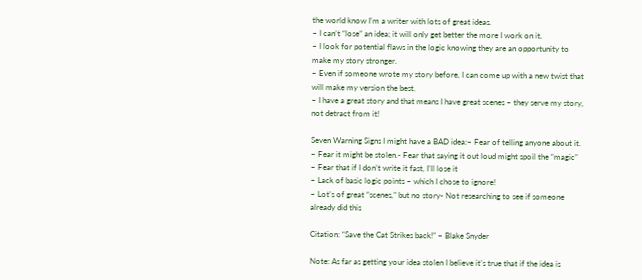the world know I’m a writer with lots of great ideas.
– I can’t “lose” an idea; it will only get better the more I work on it.
– I look for potential flaws in the logic knowing they are an opportunity to make my story stronger.
– Even if someone wrote my story before, I can come up with a new twist that will make my version the best.
– I have a great story and that means I have great scenes – they serve my story, not detract from it!

Seven Warning Signs I might have a BAD idea:– Fear of telling anyone about it.
– Fear it might be stolen.- Fear that saying it out loud might spoil the “magic”
– Fear that if I don’t write it fast, I’ll lose it
– Lack of basic logic points – which I chose to ignore!
– Lot’s of great “scenes,” but no story- Not researching to see if someone already did this

Citation: “Save the Cat Strikes back!” – Blake Snyder

Note: As far as getting your idea stolen I believe it’s true that if the idea is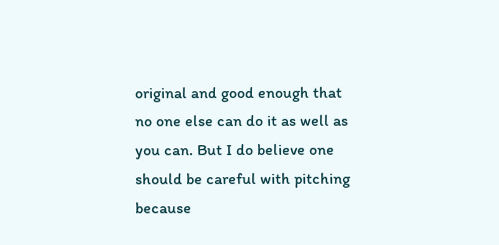original and good enough that no one else can do it as well as you can. But I do believe one should be careful with pitching because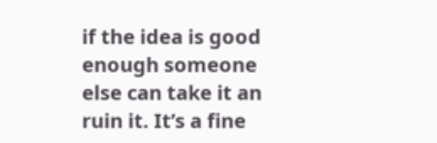if the idea is good enough someone else can take it an ruin it. It’s a fine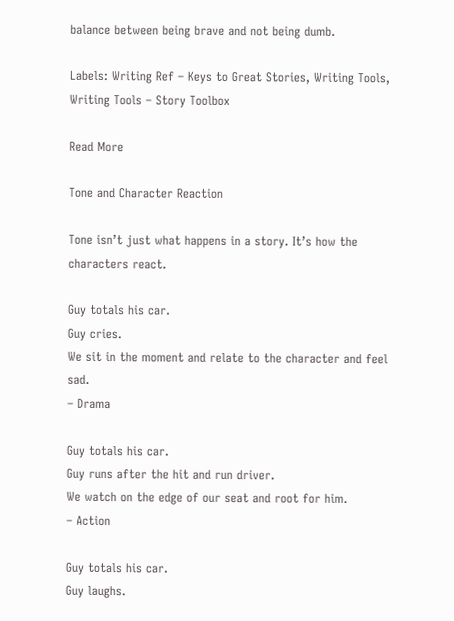balance between being brave and not being dumb.

Labels: Writing Ref – Keys to Great Stories, Writing Tools, Writing Tools – Story Toolbox

Read More

Tone and Character Reaction

Tone isn’t just what happens in a story. It’s how the characters react.

Guy totals his car.
Guy cries.
We sit in the moment and relate to the character and feel sad.
– Drama

Guy totals his car.
Guy runs after the hit and run driver.
We watch on the edge of our seat and root for him.
– Action

Guy totals his car.
Guy laughs.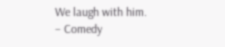We laugh with him.
– Comedy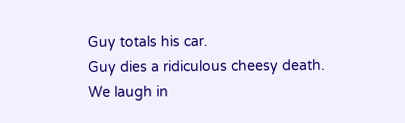Guy totals his car.
Guy dies a ridiculous cheesy death.
We laugh in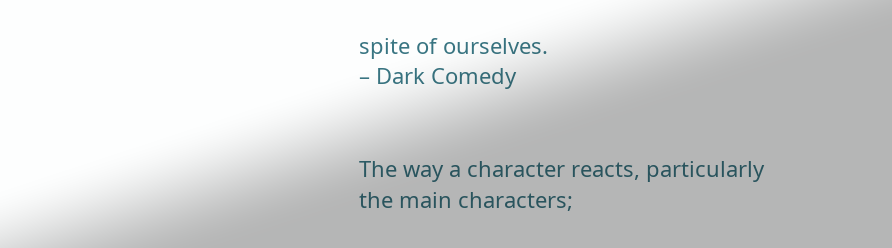spite of ourselves.
– Dark Comedy


The way a character reacts, particularly the main characters;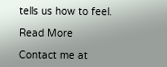tells us how to feel.

Read More

Contact me at